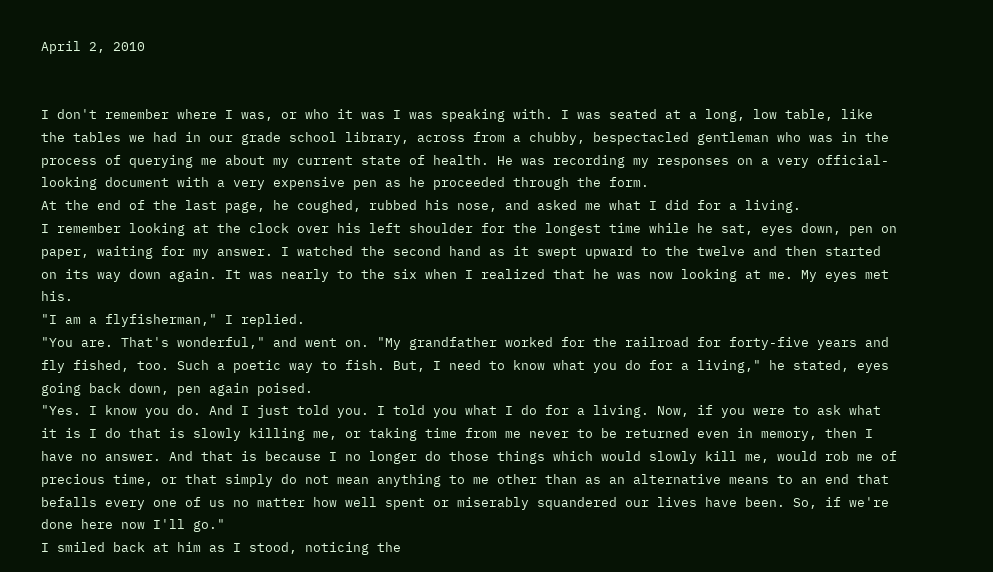April 2, 2010


I don't remember where I was, or who it was I was speaking with. I was seated at a long, low table, like the tables we had in our grade school library, across from a chubby, bespectacled gentleman who was in the process of querying me about my current state of health. He was recording my responses on a very official-looking document with a very expensive pen as he proceeded through the form.
At the end of the last page, he coughed, rubbed his nose, and asked me what I did for a living.
I remember looking at the clock over his left shoulder for the longest time while he sat, eyes down, pen on paper, waiting for my answer. I watched the second hand as it swept upward to the twelve and then started on its way down again. It was nearly to the six when I realized that he was now looking at me. My eyes met his.
"I am a flyfisherman," I replied.
"You are. That's wonderful," and went on. "My grandfather worked for the railroad for forty-five years and fly fished, too. Such a poetic way to fish. But, I need to know what you do for a living," he stated, eyes going back down, pen again poised.
"Yes. I know you do. And I just told you. I told you what I do for a living. Now, if you were to ask what it is I do that is slowly killing me, or taking time from me never to be returned even in memory, then I have no answer. And that is because I no longer do those things which would slowly kill me, would rob me of precious time, or that simply do not mean anything to me other than as an alternative means to an end that befalls every one of us no matter how well spent or miserably squandered our lives have been. So, if we're done here now I'll go."
I smiled back at him as I stood, noticing the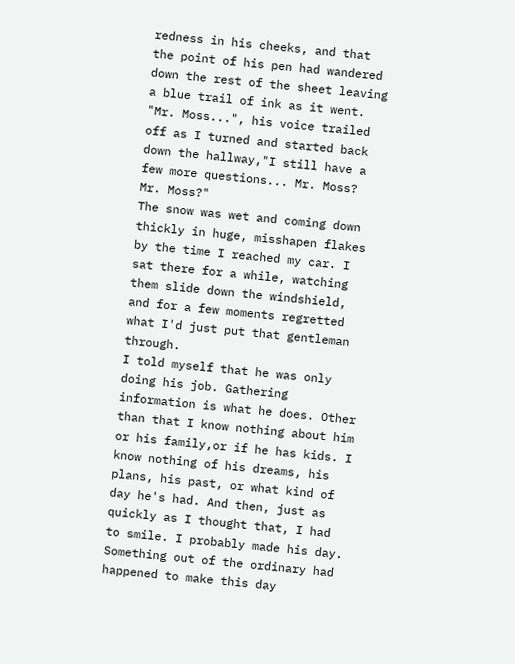redness in his cheeks, and that the point of his pen had wandered down the rest of the sheet leaving a blue trail of ink as it went.
"Mr. Moss...", his voice trailed off as I turned and started back down the hallway,"I still have a few more questions... Mr. Moss? Mr. Moss?"
The snow was wet and coming down thickly in huge, misshapen flakes by the time I reached my car. I sat there for a while, watching them slide down the windshield, and for a few moments regretted what I'd just put that gentleman through.
I told myself that he was only doing his job. Gathering information is what he does. Other than that I know nothing about him or his family,or if he has kids. I know nothing of his dreams, his plans, his past, or what kind of day he's had. And then, just as quickly as I thought that, I had to smile. I probably made his day. Something out of the ordinary had happened to make this day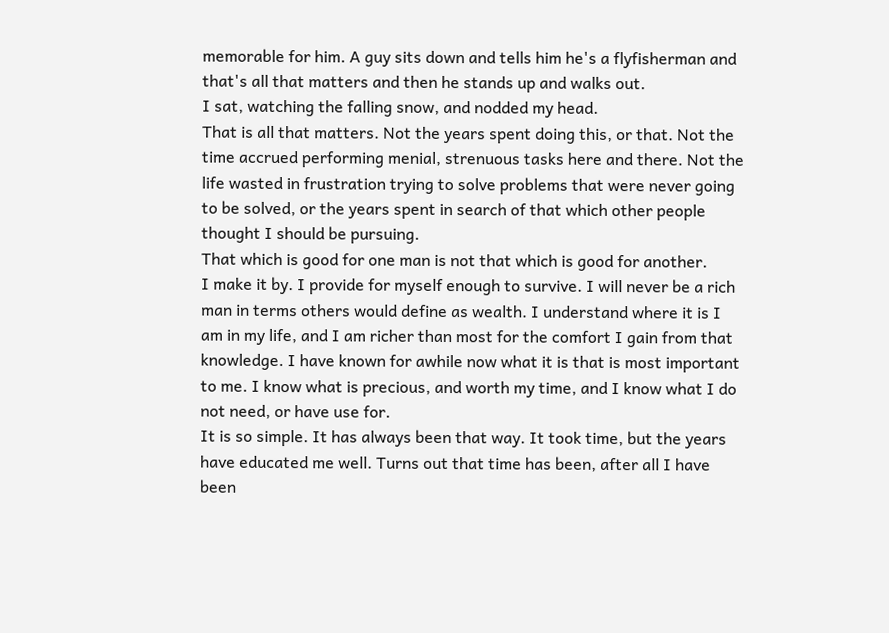memorable for him. A guy sits down and tells him he's a flyfisherman and that's all that matters and then he stands up and walks out.
I sat, watching the falling snow, and nodded my head.
That is all that matters. Not the years spent doing this, or that. Not the time accrued performing menial, strenuous tasks here and there. Not the life wasted in frustration trying to solve problems that were never going to be solved, or the years spent in search of that which other people thought I should be pursuing.
That which is good for one man is not that which is good for another.
I make it by. I provide for myself enough to survive. I will never be a rich man in terms others would define as wealth. I understand where it is I am in my life, and I am richer than most for the comfort I gain from that knowledge. I have known for awhile now what it is that is most important to me. I know what is precious, and worth my time, and I know what I do not need, or have use for.
It is so simple. It has always been that way. It took time, but the years have educated me well. Turns out that time has been, after all I have been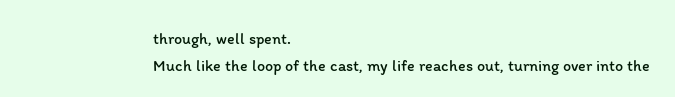through, well spent.
Much like the loop of the cast, my life reaches out, turning over into the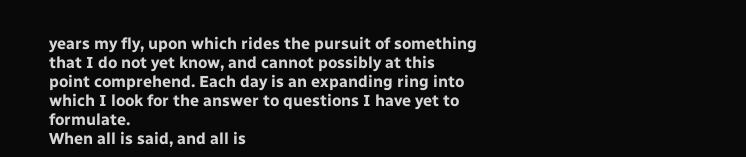years my fly, upon which rides the pursuit of something that I do not yet know, and cannot possibly at this point comprehend. Each day is an expanding ring into which I look for the answer to questions I have yet to formulate.
When all is said, and all is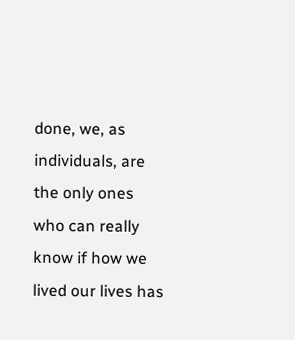done, we, as individuals, are the only ones who can really know if how we lived our lives has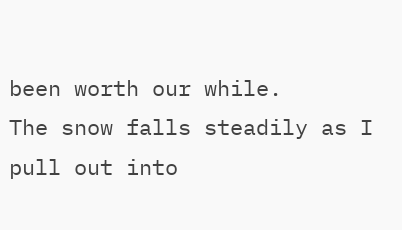been worth our while.
The snow falls steadily as I pull out into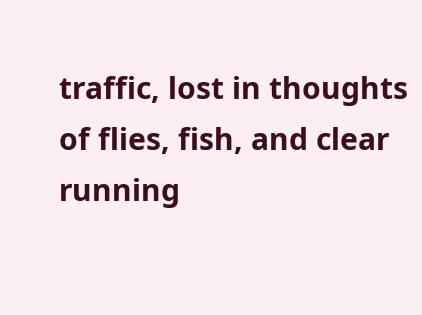traffic, lost in thoughts of flies, fish, and clear running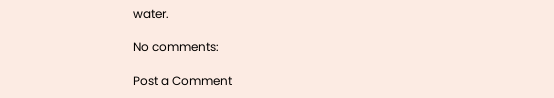water.

No comments:

Post a Comment